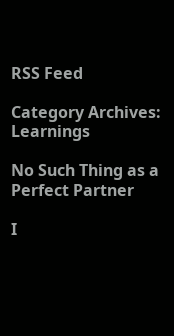RSS Feed

Category Archives: Learnings

No Such Thing as a Perfect Partner

I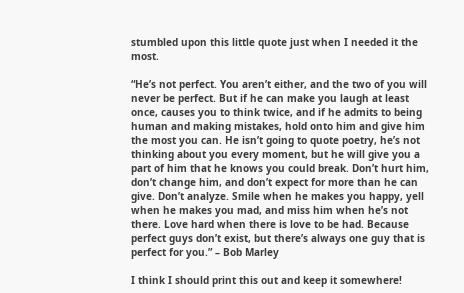stumbled upon this little quote just when I needed it the most.

“He’s not perfect. You aren’t either, and the two of you will never be perfect. But if he can make you laugh at least once, causes you to think twice, and if he admits to being human and making mistakes, hold onto him and give him the most you can. He isn’t going to quote poetry, he’s not thinking about you every moment, but he will give you a part of him that he knows you could break. Don’t hurt him, don’t change him, and don’t expect for more than he can give. Don’t analyze. Smile when he makes you happy, yell when he makes you mad, and miss him when he’s not there. Love hard when there is love to be had. Because perfect guys don’t exist, but there’s always one guy that is perfect for you.” – Bob Marley

I think I should print this out and keep it somewhere!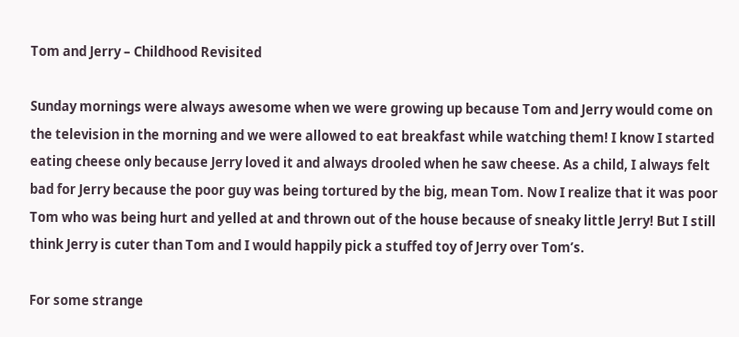Tom and Jerry – Childhood Revisited

Sunday mornings were always awesome when we were growing up because Tom and Jerry would come on the television in the morning and we were allowed to eat breakfast while watching them! I know I started eating cheese only because Jerry loved it and always drooled when he saw cheese. As a child, I always felt bad for Jerry because the poor guy was being tortured by the big, mean Tom. Now I realize that it was poor Tom who was being hurt and yelled at and thrown out of the house because of sneaky little Jerry! But I still think Jerry is cuter than Tom and I would happily pick a stuffed toy of Jerry over Tom’s.

For some strange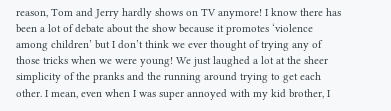reason, Tom and Jerry hardly shows on TV anymore! I know there has been a lot of debate about the show because it promotes ‘violence among children’ but I don’t think we ever thought of trying any of those tricks when we were young! We just laughed a lot at the sheer simplicity of the pranks and the running around trying to get each other. I mean, even when I was super annoyed with my kid brother, I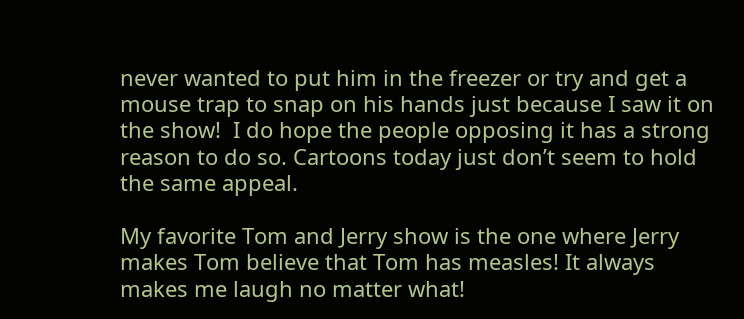never wanted to put him in the freezer or try and get a mouse trap to snap on his hands just because I saw it on the show!  I do hope the people opposing it has a strong reason to do so. Cartoons today just don’t seem to hold the same appeal.

My favorite Tom and Jerry show is the one where Jerry makes Tom believe that Tom has measles! It always makes me laugh no matter what!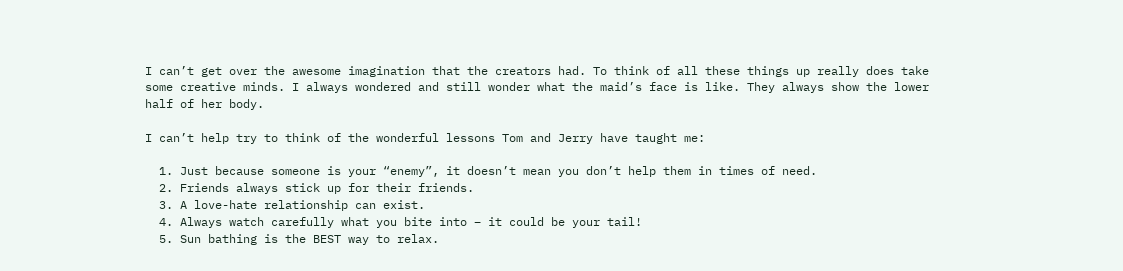I can’t get over the awesome imagination that the creators had. To think of all these things up really does take some creative minds. I always wondered and still wonder what the maid’s face is like. They always show the lower half of her body.

I can’t help try to think of the wonderful lessons Tom and Jerry have taught me:

  1. Just because someone is your “enemy”, it doesn’t mean you don’t help them in times of need.
  2. Friends always stick up for their friends.
  3. A love-hate relationship can exist.
  4. Always watch carefully what you bite into – it could be your tail!
  5. Sun bathing is the BEST way to relax.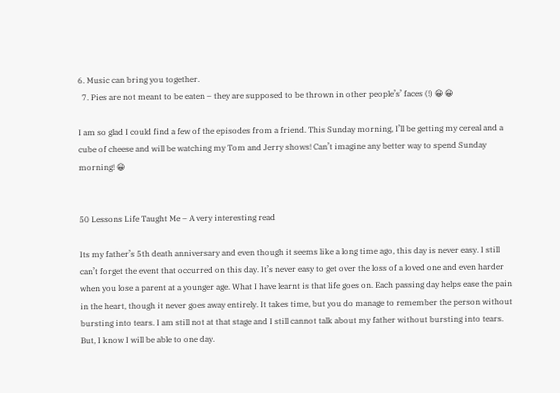6. Music can bring you together.
  7. Pies are not meant to be eaten – they are supposed to be thrown in other people’s’ faces (!) 😀 😀

I am so glad I could find a few of the episodes from a friend. This Sunday morning, I’ll be getting my cereal and a cube of cheese and will be watching my Tom and Jerry shows! Can’t imagine any better way to spend Sunday morning! 😀


50 Lessons Life Taught Me – A very interesting read

Its my father’s 5th death anniversary and even though it seems like a long time ago, this day is never easy. I still can’t forget the event that occurred on this day. It’s never easy to get over the loss of a loved one and even harder when you lose a parent at a younger age. What I have learnt is that life goes on. Each passing day helps ease the pain in the heart, though it never goes away entirely. It takes time, but you do manage to remember the person without bursting into tears. I am still not at that stage and I still cannot talk about my father without bursting into tears. But, I know I will be able to one day.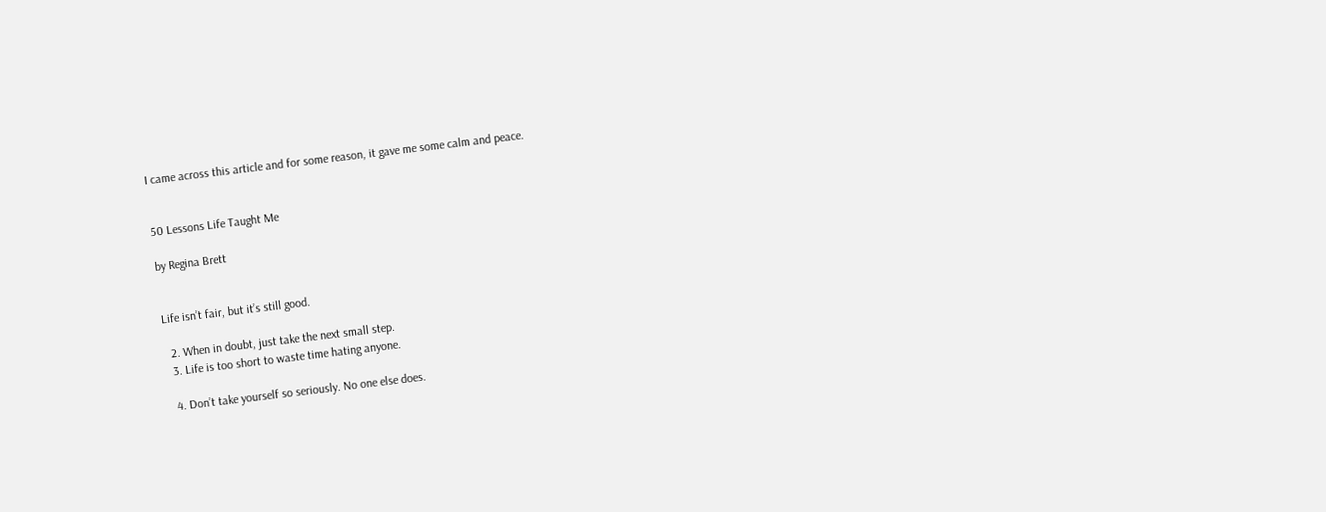I came across this article and for some reason, it gave me some calm and peace.


50 Lessons Life Taught Me

by Regina Brett


Life isn’t fair, but it’s still good.

  2. When in doubt, just take the next small step.
  3. Life is too short to waste time hating anyone.

  4. Don’t take yourself so seriously. No one else does.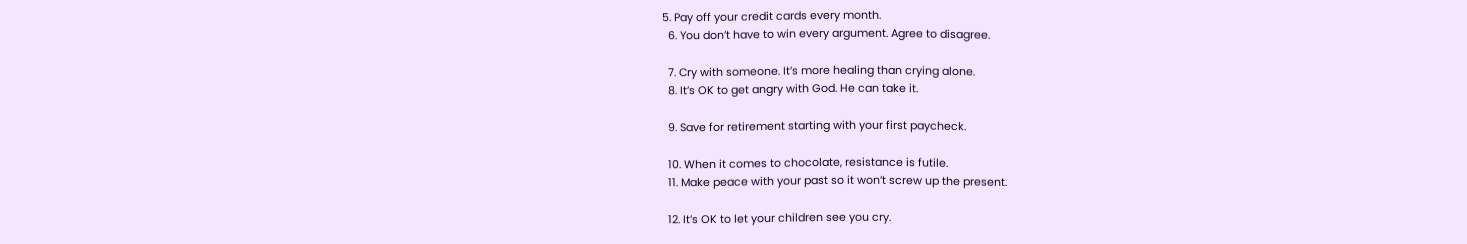5. Pay off your credit cards every month.
  6. You don’t have to win every argument. Agree to disagree.

  7. Cry with someone. It’s more healing than crying alone.
  8. It’s OK to get angry with God. He can take it.

  9. Save for retirement starting with your first paycheck.

  10. When it comes to chocolate, resistance is futile.
  11. Make peace with your past so it won’t screw up the present.

  12. It’s OK to let your children see you cry.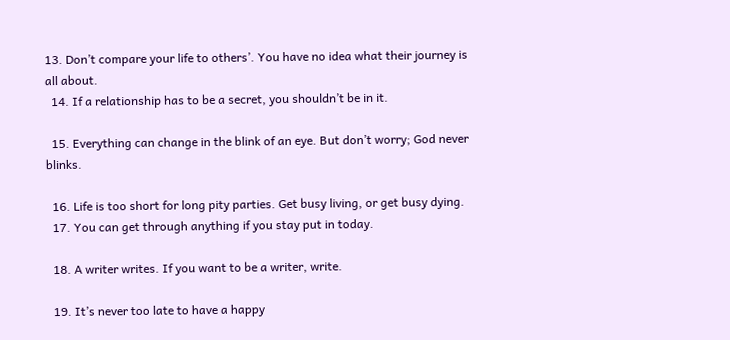13. Don’t compare your life to others’. You have no idea what their journey is all about.
  14. If a relationship has to be a secret, you shouldn’t be in it.

  15. Everything can change in the blink of an eye. But don’t worry; God never blinks.

  16. Life is too short for long pity parties. Get busy living, or get busy dying.
  17. You can get through anything if you stay put in today.

  18. A writer writes. If you want to be a writer, write.

  19. It’s never too late to have a happy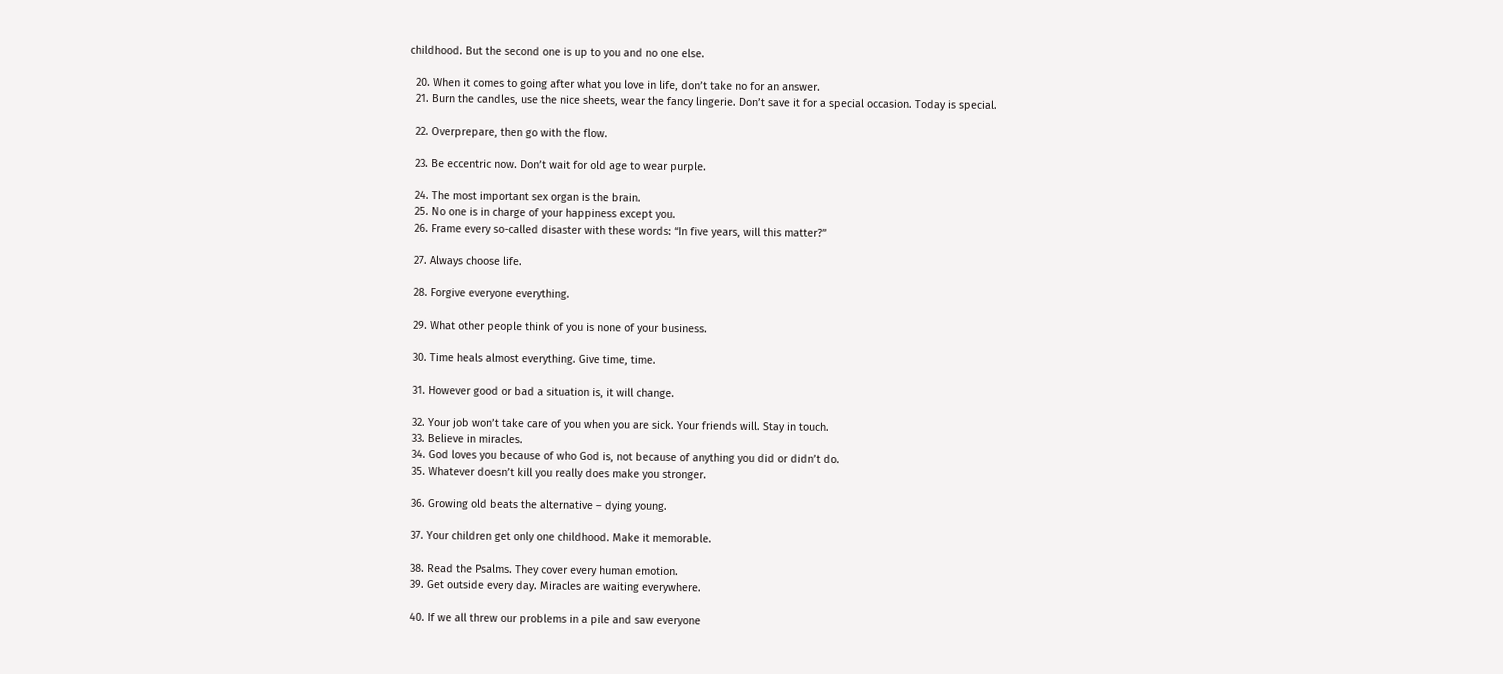childhood. But the second one is up to you and no one else.

  20. When it comes to going after what you love in life, don’t take no for an answer.
  21. Burn the candles, use the nice sheets, wear the fancy lingerie. Don’t save it for a special occasion. Today is special.

  22. Overprepare, then go with the flow.

  23. Be eccentric now. Don’t wait for old age to wear purple.

  24. The most important sex organ is the brain.
  25. No one is in charge of your happiness except you.
  26. Frame every so-called disaster with these words: “In five years, will this matter?”

  27. Always choose life.

  28. Forgive everyone everything.

  29. What other people think of you is none of your business.

  30. Time heals almost everything. Give time, time.

  31. However good or bad a situation is, it will change.

  32. Your job won’t take care of you when you are sick. Your friends will. Stay in touch.
  33. Believe in miracles.
  34. God loves you because of who God is, not because of anything you did or didn’t do.
  35. Whatever doesn’t kill you really does make you stronger.

  36. Growing old beats the alternative – dying young.

  37. Your children get only one childhood. Make it memorable.

  38. Read the Psalms. They cover every human emotion.
  39. Get outside every day. Miracles are waiting everywhere.

  40. If we all threw our problems in a pile and saw everyone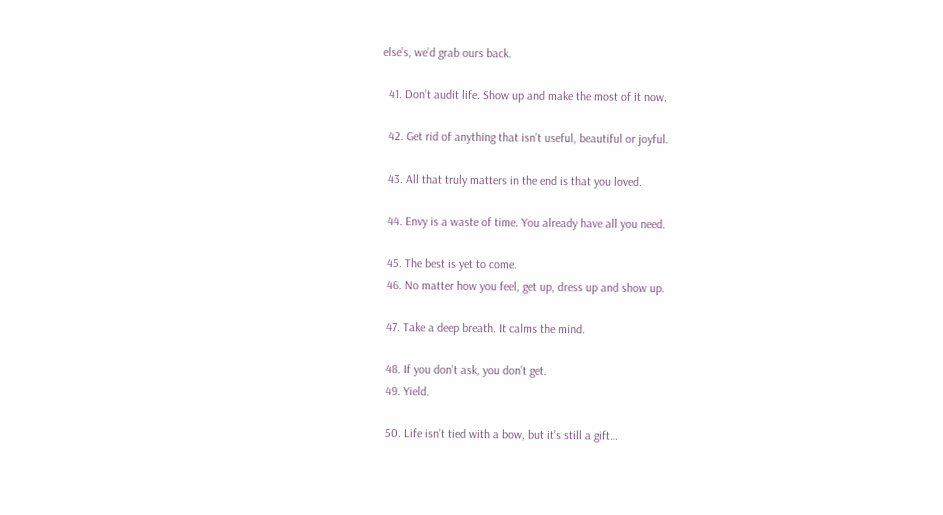else’s, we’d grab ours back.

  41. Don’t audit life. Show up and make the most of it now.

  42. Get rid of anything that isn’t useful, beautiful or joyful.

  43. All that truly matters in the end is that you loved.

  44. Envy is a waste of time. You already have all you need.

  45. The best is yet to come.
  46. No matter how you feel, get up, dress up and show up.

  47. Take a deep breath. It calms the mind.

  48. If you don’t ask, you don’t get.
  49. Yield.

  50. Life isn’t tied with a bow, but it’s still a gift…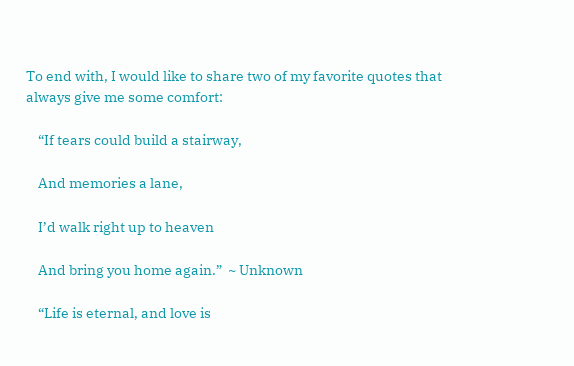To end with, I would like to share two of my favorite quotes that always give me some comfort:

    “If tears could build a stairway,

    And memories a lane,

    I’d walk right up to heaven

    And bring you home again.”  ~ Unknown

    “Life is eternal, and love is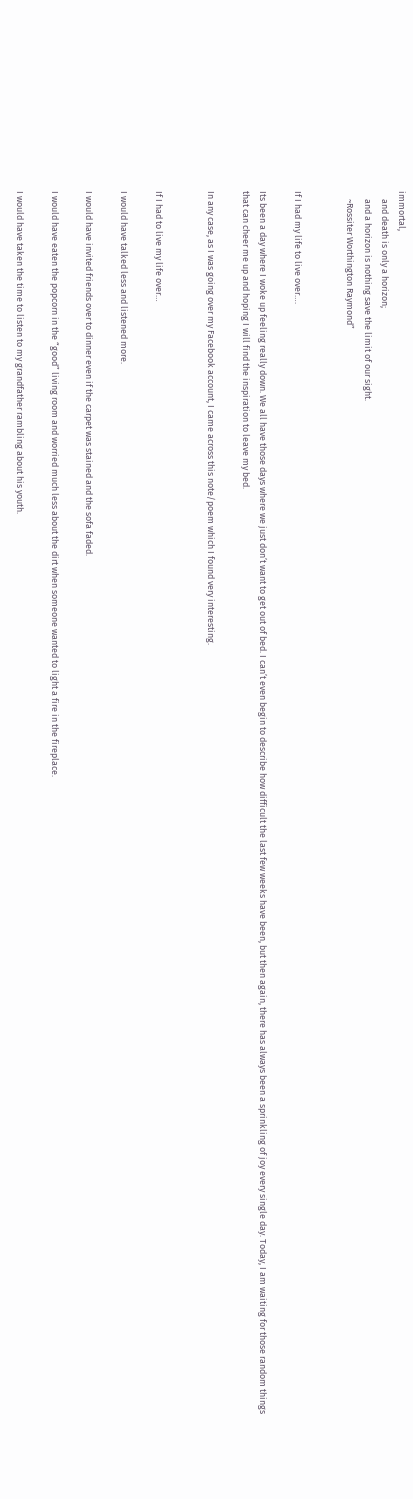immortal,
    and death is only a horizon;
    and a horizon is nothing save the limit of our sight.
    ~Rossiter Worthington Raymond”


If I had my life to live over….

Its been a day where I woke up feeling really down. We all have those days where we just don’t want to get out of bed. I can’t even begin to describe how difficult the last few weeks have been, but then again, there has always been a sprinkling of joy every single day. Today, I am waiting for those random things that can cheer me up and hoping I will find the inspiration to leave my bed.

In any case, as I was going over my Facebook account, I came across this note/poem which I found very interesting.


If I had to live my life over…

I would have talked less and listened more.

I would have invited friends over to dinner even if the carpet was stained and the sofa faded.

I would have eaten the popcorn in the “good” living room and worried much less about the dirt when someone wanted to light a fire in the fireplace.

I would have taken the time to listen to my grandfather rambling about his youth.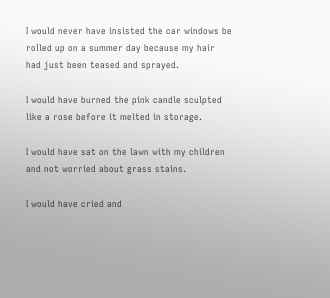I would never have insisted the car windows be rolled up on a summer day because my hair had just been teased and sprayed.

I would have burned the pink candle sculpted like a rose before it melted in storage.

I would have sat on the lawn with my children and not worried about grass stains.

I would have cried and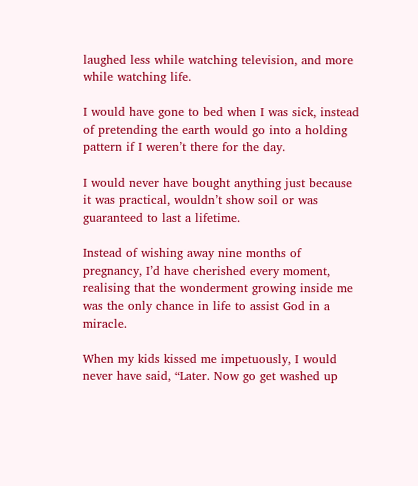laughed less while watching television, and more while watching life.

I would have gone to bed when I was sick, instead of pretending the earth would go into a holding pattern if I weren’t there for the day.

I would never have bought anything just because it was practical, wouldn’t show soil or was guaranteed to last a lifetime.

Instead of wishing away nine months of pregnancy, I’d have cherished every moment, realising that the wonderment growing inside me was the only chance in life to assist God in a miracle.

When my kids kissed me impetuously, I would never have said, “Later. Now go get washed up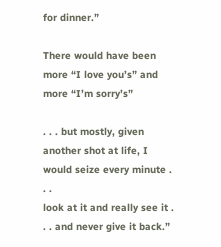for dinner.”

There would have been more “I love you’s” and more “I’m sorry’s”

. . . but mostly, given another shot at life, I would seize every minute . . .
look at it and really see it . . . and never give it back.”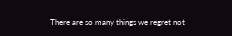There are so many things we regret not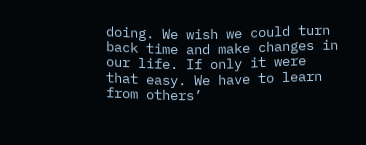doing. We wish we could turn back time and make changes in our life. If only it were that easy. We have to learn from others’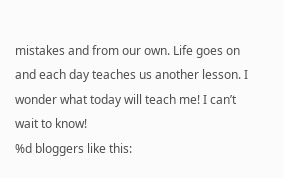mistakes and from our own. Life goes on and each day teaches us another lesson. I wonder what today will teach me! I can’t wait to know!
%d bloggers like this: